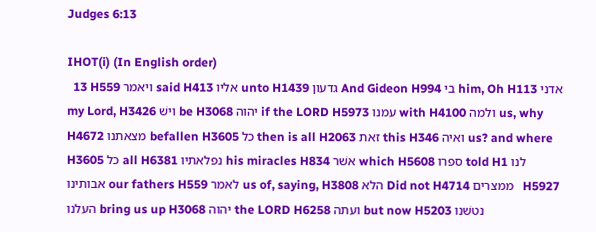Judges 6:13

IHOT(i) (In English order)
  13 H559 ויאמר said H413 אליו unto H1439 גדעון And Gideon H994 בי him, Oh H113 אדני my Lord, H3426 וישׁ be H3068 יהוה if the LORD H5973 עמנו with H4100 ולמה us, why H4672 מצאתנו befallen H3605 כל then is all H2063 זאת this H346 ואיה us? and where H3605 כל all H6381 נפלאתיו his miracles H834 אשׁר which H5608 ספרו told H1 לנו אבותינו our fathers H559 לאמר us of, saying, H3808 הלא Did not H4714 ממצרים   H5927 העלנו bring us up H3068 יהוה the LORD H6258 ועתה but now H5203 נטשׁנו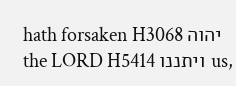hath forsaken H3068 יהוה the LORD H5414 ויתננו us,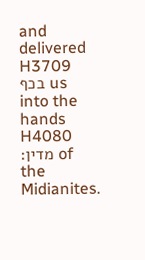and delivered H3709 בכף us into the hands H4080 מדין׃ of the Midianites.